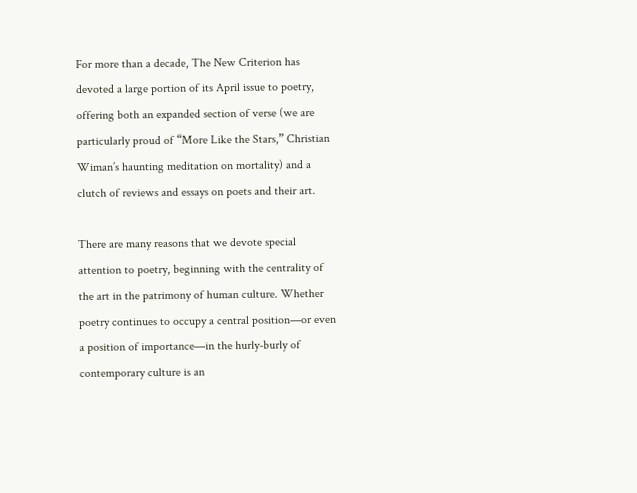For more than a decade, The New Criterion has devoted a large portion of its April issue to poetry, offering both an expanded section of verse (we are particularly proud of “More Like the Stars,” Christian Wiman’s haunting meditation on mortality) and a clutch of reviews and essays on poets and their art.

There are many reasons that we devote special attention to poetry, beginning with the centrality of the art in the patrimony of human culture. Whether poetry continues to occupy a central position—or even a position of importance—in the hurly-burly of contemporary culture is an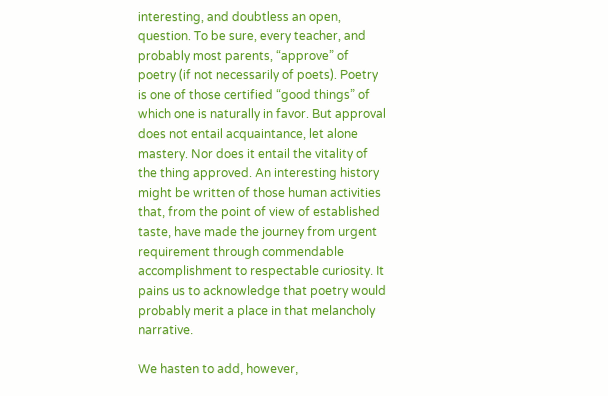interesting, and doubtless an open, question. To be sure, every teacher, and probably most parents, “approve” of poetry (if not necessarily of poets). Poetry is one of those certified “good things” of which one is naturally in favor. But approval does not entail acquaintance, let alone mastery. Nor does it entail the vitality of the thing approved. An interesting history might be written of those human activities that, from the point of view of established taste, have made the journey from urgent requirement through commendable accomplishment to respectable curiosity. It pains us to acknowledge that poetry would probably merit a place in that melancholy narrative.

We hasten to add, however,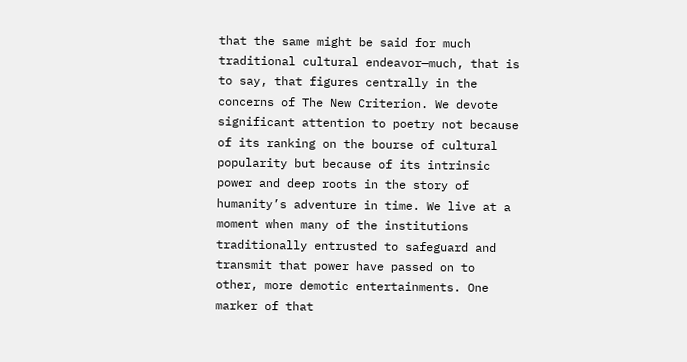that the same might be said for much traditional cultural endeavor—much, that is to say, that figures centrally in the concerns of The New Criterion. We devote significant attention to poetry not because of its ranking on the bourse of cultural popularity but because of its intrinsic power and deep roots in the story of humanity’s adventure in time. We live at a moment when many of the institutions traditionally entrusted to safeguard and transmit that power have passed on to other, more demotic entertainments. One marker of that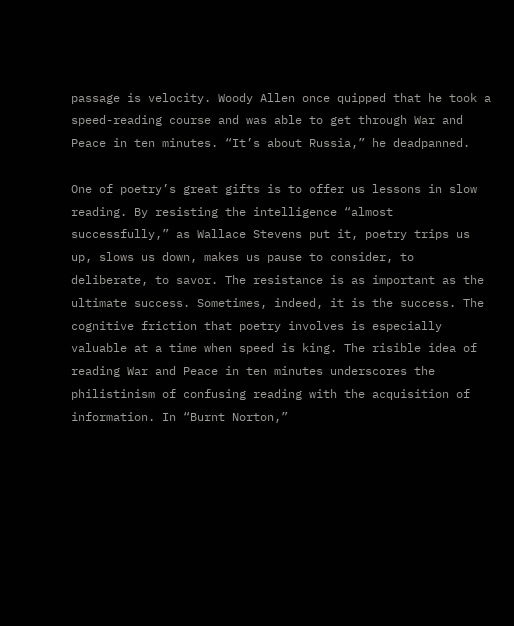passage is velocity. Woody Allen once quipped that he took a speed-reading course and was able to get through War and Peace in ten minutes. “It’s about Russia,” he deadpanned.

One of poetry’s great gifts is to offer us lessons in slow reading. By resisting the intelligence “almost successfully,” as Wallace Stevens put it, poetry trips us up, slows us down, makes us pause to consider, to deliberate, to savor. The resistance is as important as the ultimate success. Sometimes, indeed, it is the success. The cognitive friction that poetry involves is especially valuable at a time when speed is king. The risible idea of reading War and Peace in ten minutes underscores the philistinism of confusing reading with the acquisition of information. In “Burnt Norton,”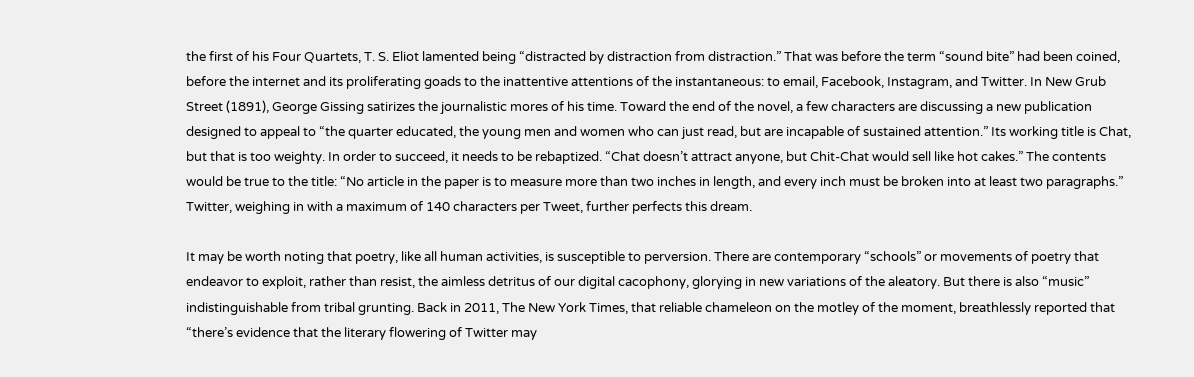the first of his Four Quartets, T. S. Eliot lamented being “distracted by distraction from distraction.” That was before the term “sound bite” had been coined, before the internet and its proliferating goads to the inattentive attentions of the instantaneous: to email, Facebook, Instagram, and Twitter. In New Grub Street (1891), George Gissing satirizes the journalistic mores of his time. Toward the end of the novel, a few characters are discussing a new publication designed to appeal to “the quarter educated, the young men and women who can just read, but are incapable of sustained attention.” Its working title is Chat, but that is too weighty. In order to succeed, it needs to be rebaptized. “Chat doesn’t attract anyone, but Chit-Chat would sell like hot cakes.” The contents would be true to the title: “No article in the paper is to measure more than two inches in length, and every inch must be broken into at least two paragraphs.” Twitter, weighing in with a maximum of 140 characters per Tweet, further perfects this dream.

It may be worth noting that poetry, like all human activities, is susceptible to perversion. There are contemporary “schools” or movements of poetry that endeavor to exploit, rather than resist, the aimless detritus of our digital cacophony, glorying in new variations of the aleatory. But there is also “music” indistinguishable from tribal grunting. Back in 2011, The New York Times, that reliable chameleon on the motley of the moment, breathlessly reported that “there’s evidence that the literary flowering of Twitter may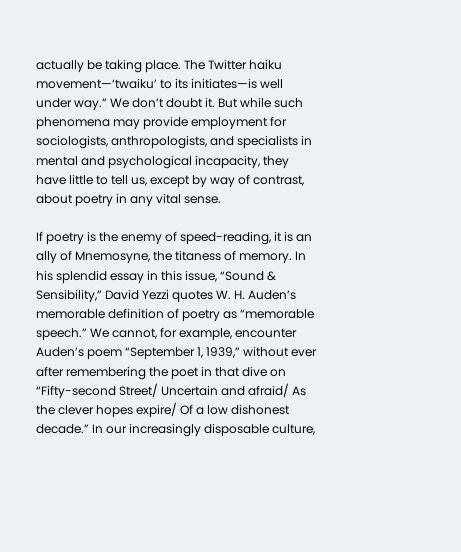actually be taking place. The Twitter haiku movement—‘twaiku’ to its initiates—is well under way.” We don’t doubt it. But while such phenomena may provide employment for sociologists, anthropologists, and specialists in mental and psychological incapacity, they have little to tell us, except by way of contrast, about poetry in any vital sense.

If poetry is the enemy of speed-reading, it is an ally of Mnemosyne, the titaness of memory. In his splendid essay in this issue, “Sound & Sensibility,” David Yezzi quotes W. H. Auden’s memorable definition of poetry as “memorable speech.” We cannot, for example, encounter Auden’s poem “September 1, 1939,” without ever after remembering the poet in that dive on “Fifty-second Street/ Uncertain and afraid/ As the clever hopes expire/ Of a low dishonest decade.” In our increasingly disposable culture,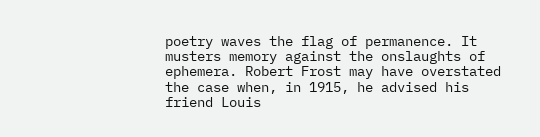poetry waves the flag of permanence. It musters memory against the onslaughts of ephemera. Robert Frost may have overstated the case when, in 1915, he advised his friend Louis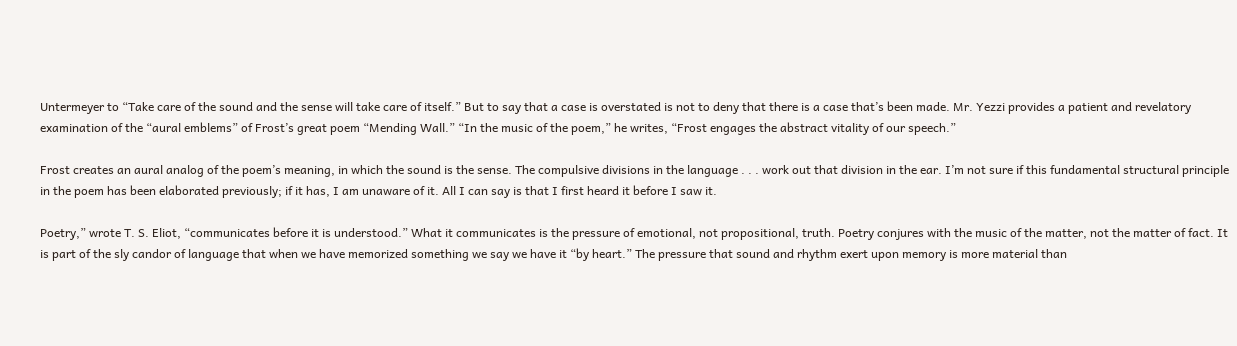Untermeyer to “Take care of the sound and the sense will take care of itself.” But to say that a case is overstated is not to deny that there is a case that’s been made. Mr. Yezzi provides a patient and revelatory examination of the “aural emblems” of Frost’s great poem “Mending Wall.” “In the music of the poem,” he writes, “Frost engages the abstract vitality of our speech.”

Frost creates an aural analog of the poem’s meaning, in which the sound is the sense. The compulsive divisions in the language . . . work out that division in the ear. I’m not sure if this fundamental structural principle in the poem has been elaborated previously; if it has, I am unaware of it. All I can say is that I first heard it before I saw it.

Poetry,” wrote T. S. Eliot, “communicates before it is understood.” What it communicates is the pressure of emotional, not propositional, truth. Poetry conjures with the music of the matter, not the matter of fact. It is part of the sly candor of language that when we have memorized something we say we have it “by heart.” The pressure that sound and rhythm exert upon memory is more material than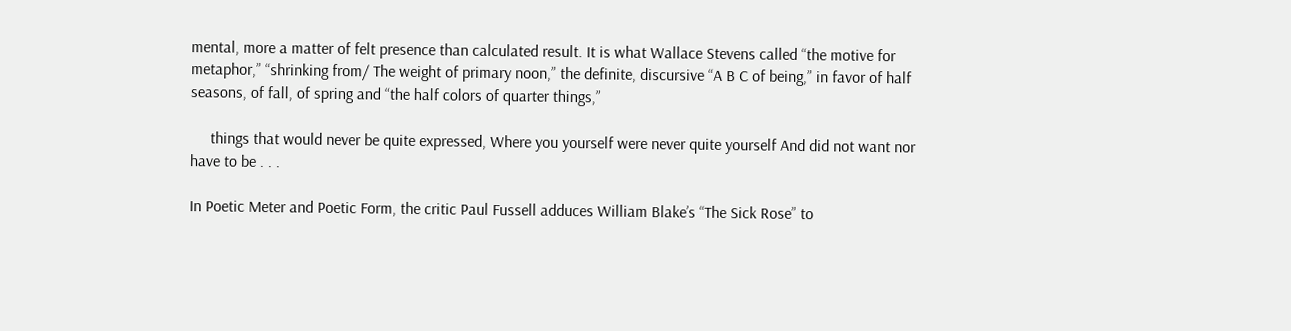mental, more a matter of felt presence than calculated result. It is what Wallace Stevens called “the motive for metaphor,” “shrinking from/ The weight of primary noon,” the definite, discursive “A B C of being,” in favor of half seasons, of fall, of spring and “the half colors of quarter things,”

     things that would never be quite expressed, Where you yourself were never quite yourself And did not want nor have to be . . .

In Poetic Meter and Poetic Form, the critic Paul Fussell adduces William Blake’s “The Sick Rose” to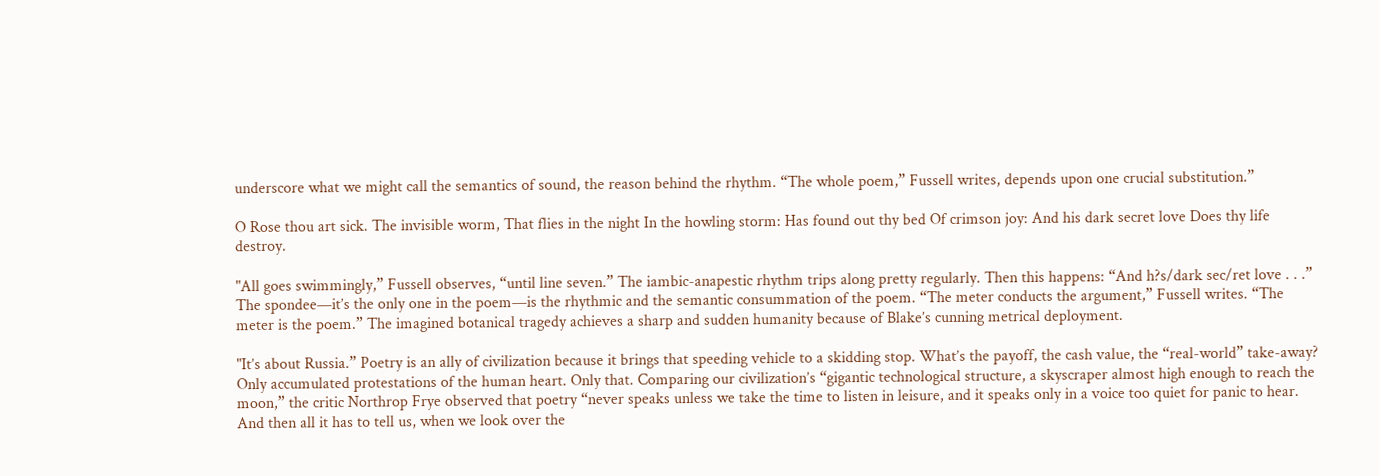underscore what we might call the semantics of sound, the reason behind the rhythm. “The whole poem,” Fussell writes, depends upon one crucial substitution.”

O Rose thou art sick. The invisible worm, That flies in the night In the howling storm: Has found out thy bed Of crimson joy: And his dark secret love Does thy life destroy.

"All goes swimmingly,” Fussell observes, “until line seven.” The iambic-anapestic rhythm trips along pretty regularly. Then this happens: “And h?s/dark sec/ret love . . .” The spondee—it’s the only one in the poem—is the rhythmic and the semantic consummation of the poem. “The meter conducts the argument,” Fussell writes. “The meter is the poem.” The imagined botanical tragedy achieves a sharp and sudden humanity because of Blake’s cunning metrical deployment.

"It’s about Russia.” Poetry is an ally of civilization because it brings that speeding vehicle to a skidding stop. What’s the payoff, the cash value, the “real-world” take-away? Only accumulated protestations of the human heart. Only that. Comparing our civilization’s “gigantic technological structure, a skyscraper almost high enough to reach the moon,” the critic Northrop Frye observed that poetry “never speaks unless we take the time to listen in leisure, and it speaks only in a voice too quiet for panic to hear. And then all it has to tell us, when we look over the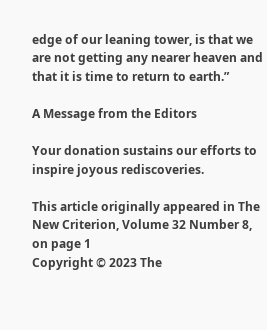edge of our leaning tower, is that we are not getting any nearer heaven and that it is time to return to earth.”

A Message from the Editors

Your donation sustains our efforts to inspire joyous rediscoveries.

This article originally appeared in The New Criterion, Volume 32 Number 8, on page 1
Copyright © 2023 The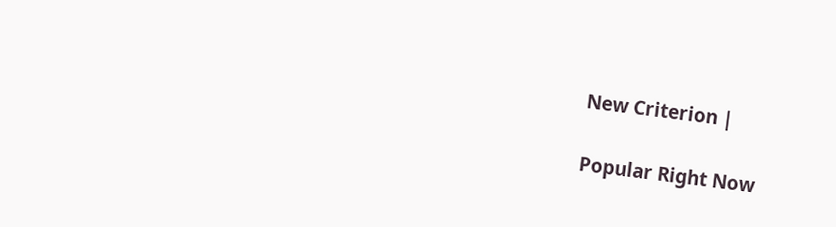New Criterion |

Popular Right Now